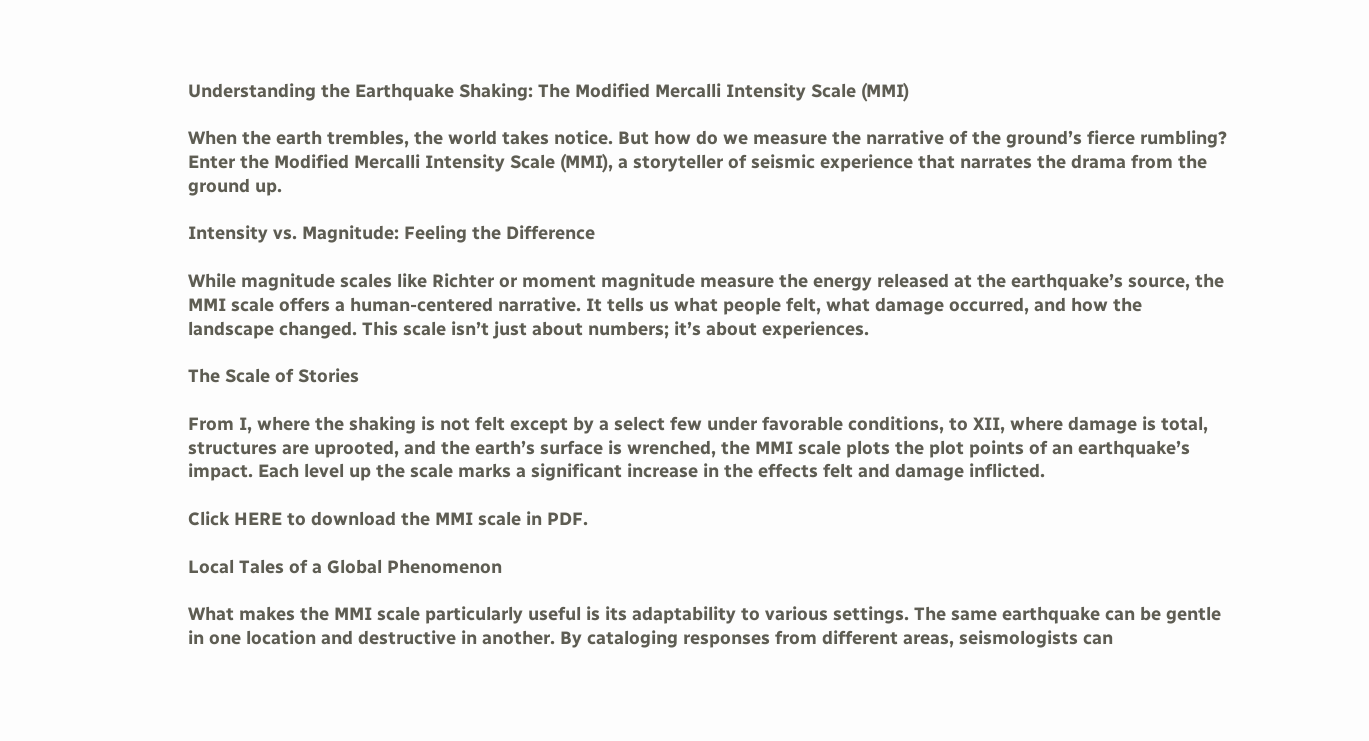Understanding the Earthquake Shaking: The Modified Mercalli Intensity Scale (MMI)

When the earth trembles, the world takes notice. But how do we measure the narrative of the ground’s fierce rumbling? Enter the Modified Mercalli Intensity Scale (MMI), a storyteller of seismic experience that narrates the drama from the ground up.

Intensity vs. Magnitude: Feeling the Difference

While magnitude scales like Richter or moment magnitude measure the energy released at the earthquake’s source, the MMI scale offers a human-centered narrative. It tells us what people felt, what damage occurred, and how the landscape changed. This scale isn’t just about numbers; it’s about experiences.

The Scale of Stories

From I, where the shaking is not felt except by a select few under favorable conditions, to XII, where damage is total, structures are uprooted, and the earth’s surface is wrenched, the MMI scale plots the plot points of an earthquake’s impact. Each level up the scale marks a significant increase in the effects felt and damage inflicted.

Click HERE to download the MMI scale in PDF.

Local Tales of a Global Phenomenon

What makes the MMI scale particularly useful is its adaptability to various settings. The same earthquake can be gentle in one location and destructive in another. By cataloging responses from different areas, seismologists can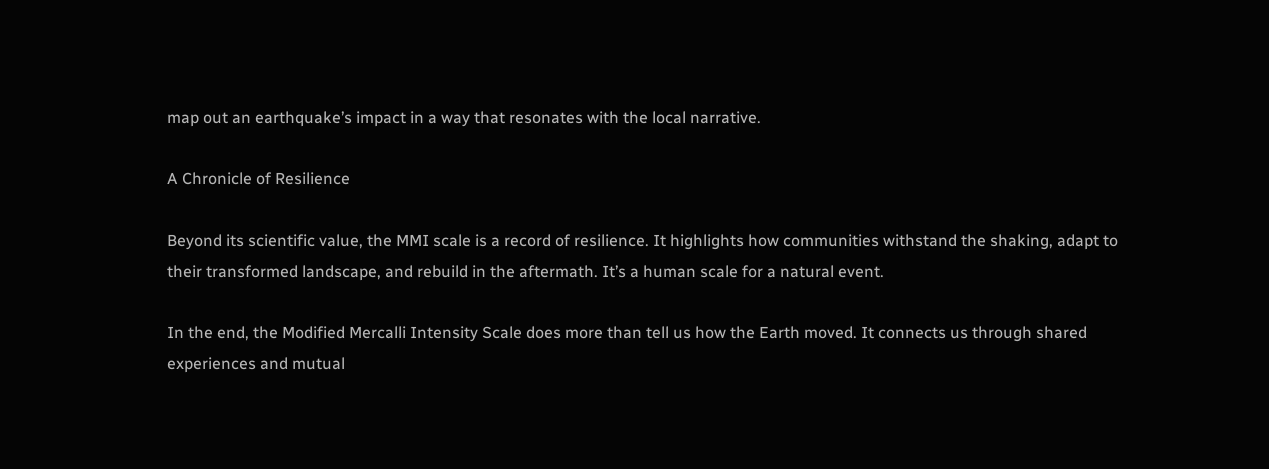map out an earthquake’s impact in a way that resonates with the local narrative.

A Chronicle of Resilience

Beyond its scientific value, the MMI scale is a record of resilience. It highlights how communities withstand the shaking, adapt to their transformed landscape, and rebuild in the aftermath. It’s a human scale for a natural event.

In the end, the Modified Mercalli Intensity Scale does more than tell us how the Earth moved. It connects us through shared experiences and mutual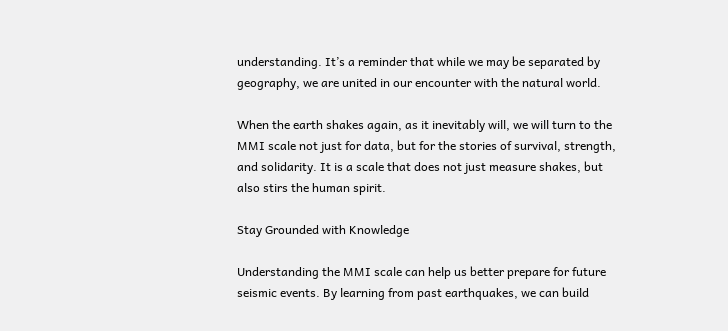understanding. It’s a reminder that while we may be separated by geography, we are united in our encounter with the natural world.

When the earth shakes again, as it inevitably will, we will turn to the MMI scale not just for data, but for the stories of survival, strength, and solidarity. It is a scale that does not just measure shakes, but also stirs the human spirit.

Stay Grounded with Knowledge

Understanding the MMI scale can help us better prepare for future seismic events. By learning from past earthquakes, we can build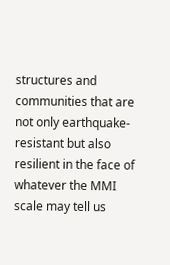structures and communities that are not only earthquake-resistant but also resilient in the face of whatever the MMI scale may tell us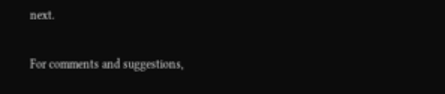next.

For comments and suggestions,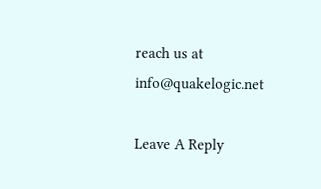reach us at info@quakelogic.net

Leave A Reply